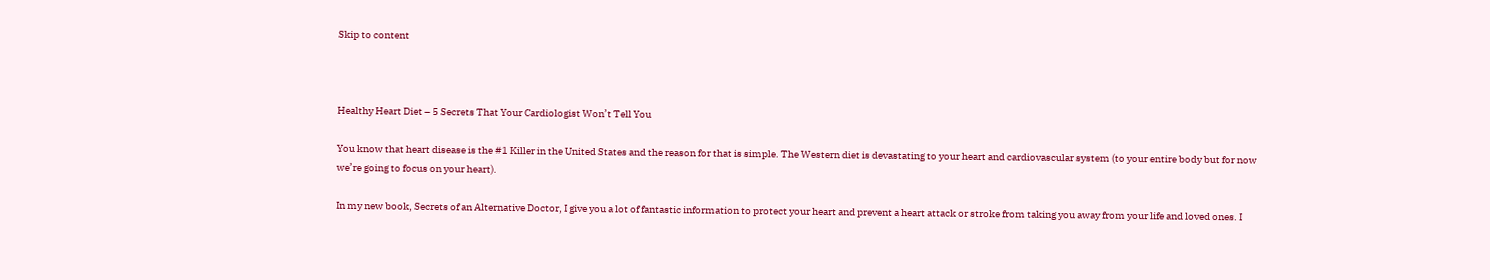Skip to content



Healthy Heart Diet – 5 Secrets That Your Cardiologist Won’t Tell You

You know that heart disease is the #1 Killer in the United States and the reason for that is simple. The Western diet is devastating to your heart and cardiovascular system (to your entire body but for now we’re going to focus on your heart).

In my new book, Secrets of an Alternative Doctor, I give you a lot of fantastic information to protect your heart and prevent a heart attack or stroke from taking you away from your life and loved ones. I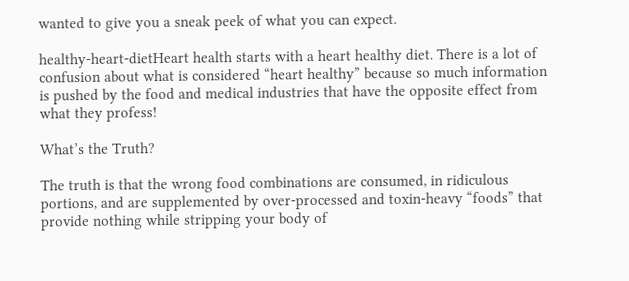wanted to give you a sneak peek of what you can expect.

healthy-heart-dietHeart health starts with a heart healthy diet. There is a lot of confusion about what is considered “heart healthy” because so much information is pushed by the food and medical industries that have the opposite effect from what they profess!

What’s the Truth?

The truth is that the wrong food combinations are consumed, in ridiculous portions, and are supplemented by over-processed and toxin-heavy “foods” that provide nothing while stripping your body of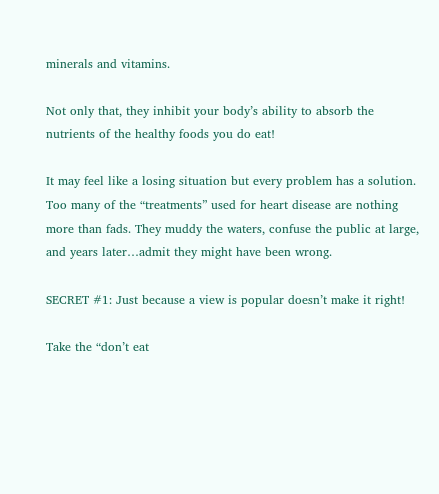minerals and vitamins.

Not only that, they inhibit your body’s ability to absorb the nutrients of the healthy foods you do eat!

It may feel like a losing situation but every problem has a solution. Too many of the “treatments” used for heart disease are nothing more than fads. They muddy the waters, confuse the public at large, and years later…admit they might have been wrong.

SECRET #1: Just because a view is popular doesn’t make it right!

Take the “don’t eat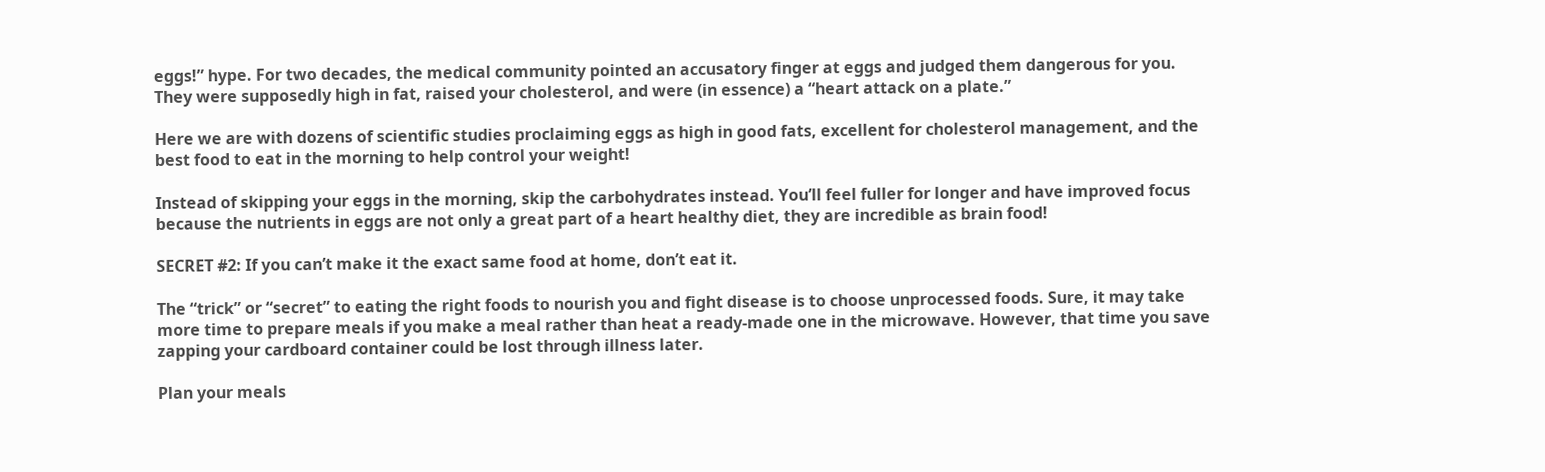eggs!” hype. For two decades, the medical community pointed an accusatory finger at eggs and judged them dangerous for you. They were supposedly high in fat, raised your cholesterol, and were (in essence) a “heart attack on a plate.”

Here we are with dozens of scientific studies proclaiming eggs as high in good fats, excellent for cholesterol management, and the best food to eat in the morning to help control your weight!

Instead of skipping your eggs in the morning, skip the carbohydrates instead. You’ll feel fuller for longer and have improved focus because the nutrients in eggs are not only a great part of a heart healthy diet, they are incredible as brain food!

SECRET #2: If you can’t make it the exact same food at home, don’t eat it.

The “trick” or “secret” to eating the right foods to nourish you and fight disease is to choose unprocessed foods. Sure, it may take more time to prepare meals if you make a meal rather than heat a ready-made one in the microwave. However, that time you save zapping your cardboard container could be lost through illness later.

Plan your meals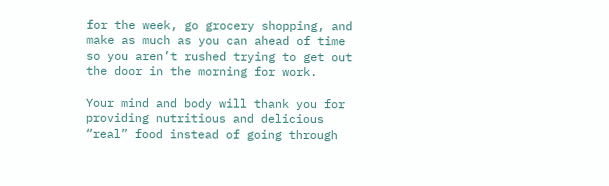for the week, go grocery shopping, and make as much as you can ahead of time so you aren’t rushed trying to get out the door in the morning for work.

Your mind and body will thank you for providing nutritious and delicious “real” food instead of going through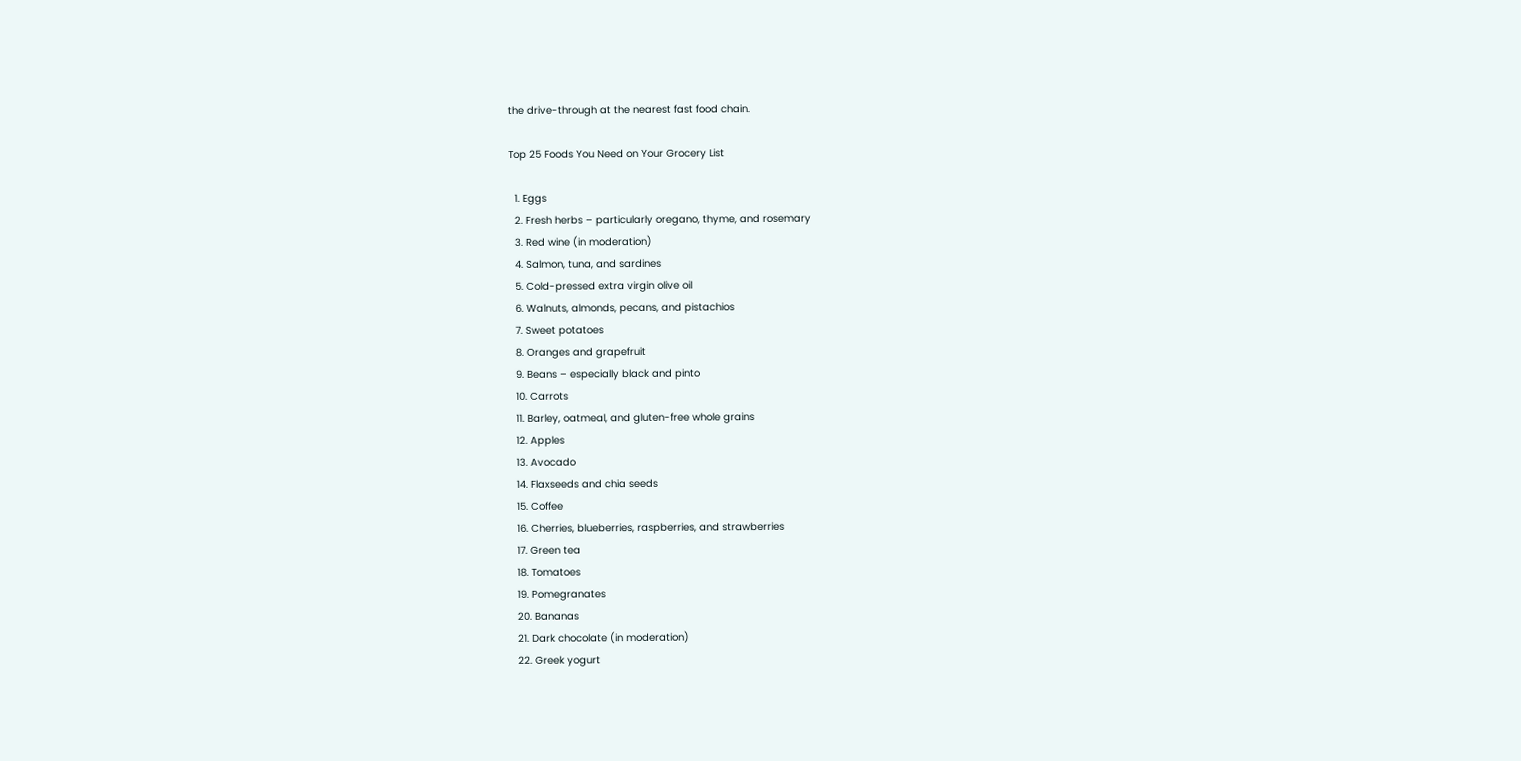the drive-through at the nearest fast food chain.

Top 25 Foods You Need on Your Grocery List

  1. Eggs
  2. Fresh herbs – particularly oregano, thyme, and rosemary
  3. Red wine (in moderation)
  4. Salmon, tuna, and sardines
  5. Cold-pressed extra virgin olive oil
  6. Walnuts, almonds, pecans, and pistachios
  7. Sweet potatoes
  8. Oranges and grapefruit
  9. Beans – especially black and pinto
  10. Carrots
  11. Barley, oatmeal, and gluten-free whole grains
  12. Apples
  13. Avocado
  14. Flaxseeds and chia seeds
  15. Coffee
  16. Cherries, blueberries, raspberries, and strawberries
  17. Green tea
  18. Tomatoes
  19. Pomegranates
  20. Bananas
  21. Dark chocolate (in moderation)
  22. Greek yogurt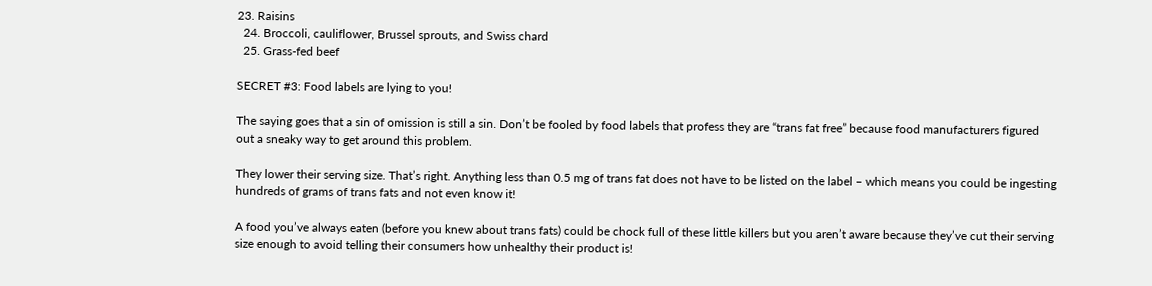23. Raisins
  24. Broccoli, cauliflower, Brussel sprouts, and Swiss chard
  25. Grass-fed beef

SECRET #3: Food labels are lying to you!

The saying goes that a sin of omission is still a sin. Don’t be fooled by food labels that profess they are “trans fat free” because food manufacturers figured out a sneaky way to get around this problem.

They lower their serving size. That’s right. Anything less than 0.5 mg of trans fat does not have to be listed on the label – which means you could be ingesting hundreds of grams of trans fats and not even know it!

A food you’ve always eaten (before you knew about trans fats) could be chock full of these little killers but you aren’t aware because they’ve cut their serving size enough to avoid telling their consumers how unhealthy their product is!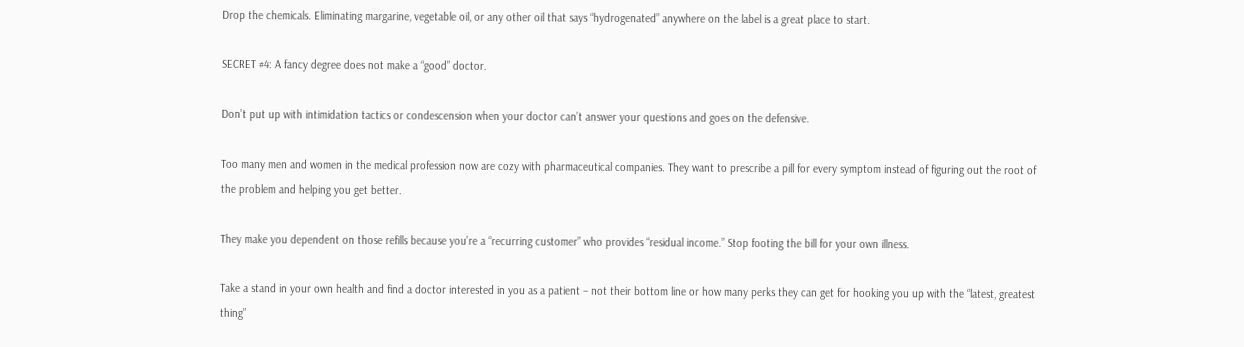Drop the chemicals. Eliminating margarine, vegetable oil, or any other oil that says “hydrogenated” anywhere on the label is a great place to start.

SECRET #4: A fancy degree does not make a “good” doctor.

Don’t put up with intimidation tactics or condescension when your doctor can’t answer your questions and goes on the defensive.

Too many men and women in the medical profession now are cozy with pharmaceutical companies. They want to prescribe a pill for every symptom instead of figuring out the root of the problem and helping you get better.

They make you dependent on those refills because you’re a “recurring customer” who provides “residual income.” Stop footing the bill for your own illness.

Take a stand in your own health and find a doctor interested in you as a patient – not their bottom line or how many perks they can get for hooking you up with the “latest, greatest thing”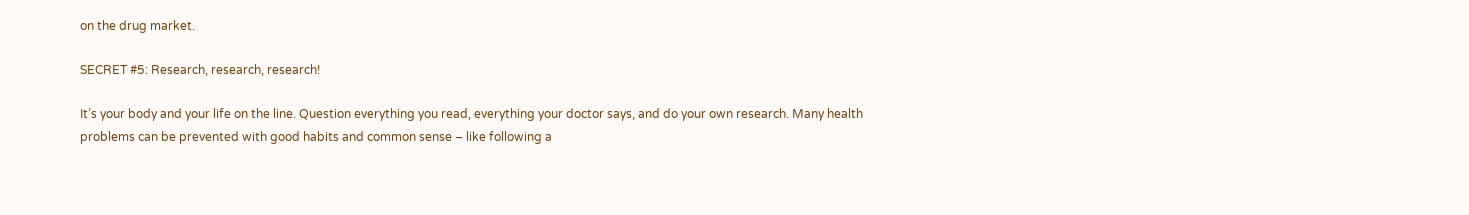on the drug market.

SECRET #5: Research, research, research!

It’s your body and your life on the line. Question everything you read, everything your doctor says, and do your own research. Many health problems can be prevented with good habits and common sense – like following a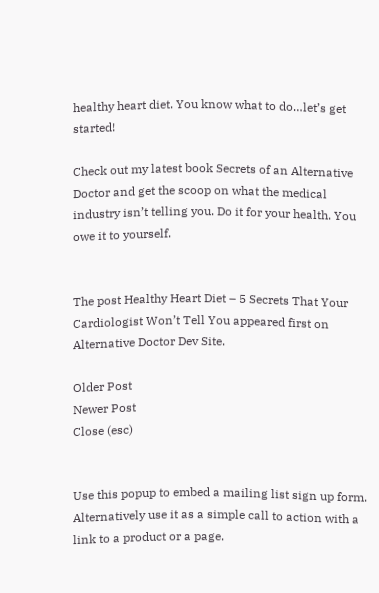healthy heart diet. You know what to do…let’s get started!

Check out my latest book Secrets of an Alternative Doctor and get the scoop on what the medical industry isn’t telling you. Do it for your health. You owe it to yourself.


The post Healthy Heart Diet – 5 Secrets That Your Cardiologist Won’t Tell You appeared first on Alternative Doctor Dev Site.

Older Post
Newer Post
Close (esc)


Use this popup to embed a mailing list sign up form. Alternatively use it as a simple call to action with a link to a product or a page.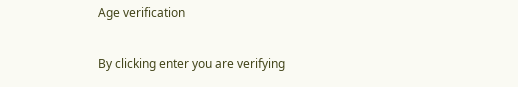Age verification

By clicking enter you are verifying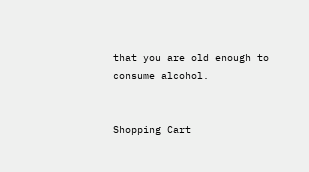that you are old enough to consume alcohol.


Shopping Cart